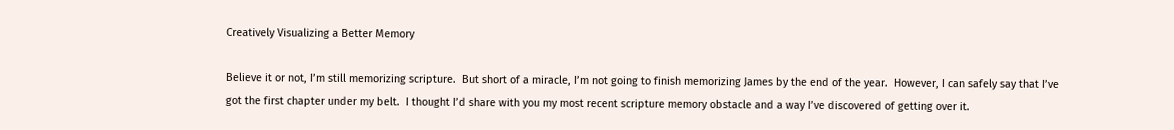Creatively Visualizing a Better Memory

Believe it or not, I’m still memorizing scripture.  But short of a miracle, I’m not going to finish memorizing James by the end of the year.  However, I can safely say that I’ve got the first chapter under my belt.  I thought I’d share with you my most recent scripture memory obstacle and a way I’ve discovered of getting over it.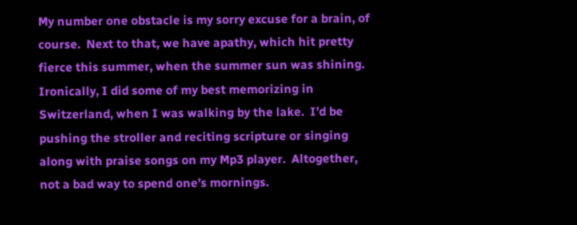My number one obstacle is my sorry excuse for a brain, of course.  Next to that, we have apathy, which hit pretty fierce this summer, when the summer sun was shining.  Ironically, I did some of my best memorizing in Switzerland, when I was walking by the lake.  I’d be pushing the stroller and reciting scripture or singing along with praise songs on my Mp3 player.  Altogether, not a bad way to spend one’s mornings.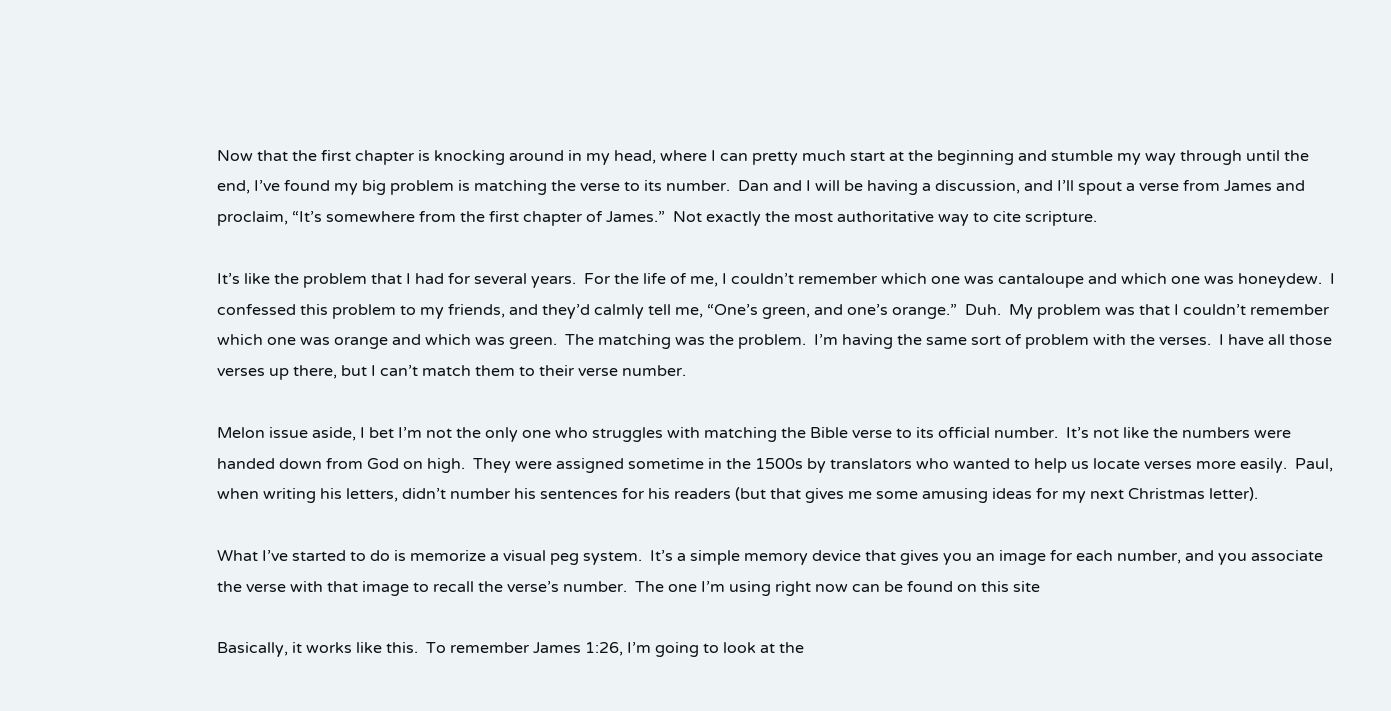Now that the first chapter is knocking around in my head, where I can pretty much start at the beginning and stumble my way through until the end, I’ve found my big problem is matching the verse to its number.  Dan and I will be having a discussion, and I’ll spout a verse from James and proclaim, “It’s somewhere from the first chapter of James.”  Not exactly the most authoritative way to cite scripture.

It’s like the problem that I had for several years.  For the life of me, I couldn’t remember which one was cantaloupe and which one was honeydew.  I confessed this problem to my friends, and they’d calmly tell me, “One’s green, and one’s orange.”  Duh.  My problem was that I couldn’t remember which one was orange and which was green.  The matching was the problem.  I’m having the same sort of problem with the verses.  I have all those verses up there, but I can’t match them to their verse number.

Melon issue aside, I bet I’m not the only one who struggles with matching the Bible verse to its official number.  It’s not like the numbers were handed down from God on high.  They were assigned sometime in the 1500s by translators who wanted to help us locate verses more easily.  Paul, when writing his letters, didn’t number his sentences for his readers (but that gives me some amusing ideas for my next Christmas letter).

What I’ve started to do is memorize a visual peg system.  It’s a simple memory device that gives you an image for each number, and you associate the verse with that image to recall the verse’s number.  The one I’m using right now can be found on this site

Basically, it works like this.  To remember James 1:26, I’m going to look at the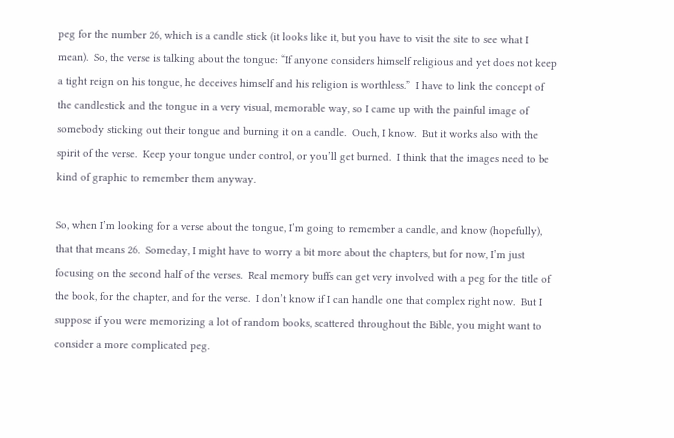peg for the number 26, which is a candle stick (it looks like it, but you have to visit the site to see what I mean).  So, the verse is talking about the tongue: “If anyone considers himself religious and yet does not keep a tight reign on his tongue, he deceives himself and his religion is worthless.”  I have to link the concept of the candlestick and the tongue in a very visual, memorable way, so I came up with the painful image of somebody sticking out their tongue and burning it on a candle.  Ouch, I know.  But it works also with the spirit of the verse.  Keep your tongue under control, or you’ll get burned.  I think that the images need to be kind of graphic to remember them anyway.

So, when I’m looking for a verse about the tongue, I’m going to remember a candle, and know (hopefully), that that means 26.  Someday, I might have to worry a bit more about the chapters, but for now, I’m just focusing on the second half of the verses.  Real memory buffs can get very involved with a peg for the title of the book, for the chapter, and for the verse.  I don’t know if I can handle one that complex right now.  But I suppose if you were memorizing a lot of random books, scattered throughout the Bible, you might want to consider a more complicated peg.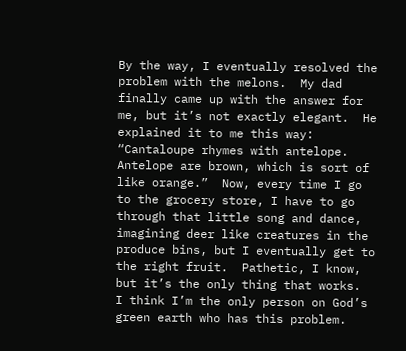By the way, I eventually resolved the problem with the melons.  My dad finally came up with the answer for me, but it’s not exactly elegant.  He explained it to me this way:  “Cantaloupe rhymes with antelope.  Antelope are brown, which is sort of like orange.”  Now, every time I go to the grocery store, I have to go through that little song and dance, imagining deer like creatures in the produce bins, but I eventually get to the right fruit.  Pathetic, I know, but it’s the only thing that works.  I think I’m the only person on God’s green earth who has this problem.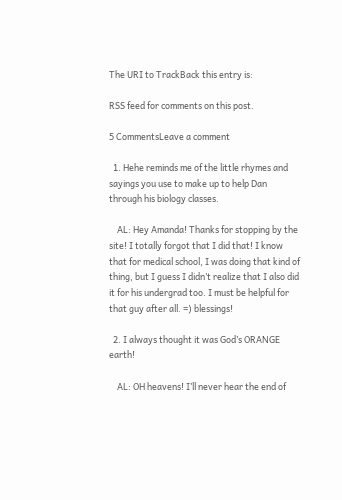The URI to TrackBack this entry is:

RSS feed for comments on this post.

5 CommentsLeave a comment

  1. Hehe reminds me of the little rhymes and sayings you use to make up to help Dan through his biology classes.

    AL: Hey Amanda! Thanks for stopping by the site! I totally forgot that I did that! I know that for medical school, I was doing that kind of thing, but I guess I didn’t realize that I also did it for his undergrad too. I must be helpful for that guy after all. =) blessings!

  2. I always thought it was God’s ORANGE earth!

    AL: OH heavens! I’ll never hear the end of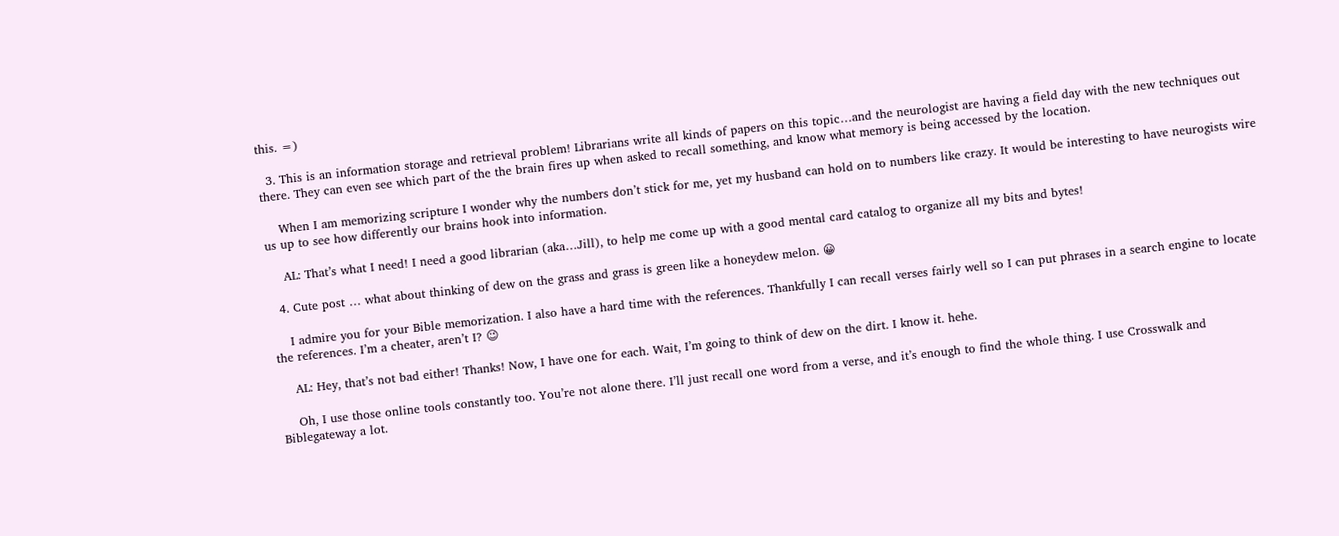this. =)

  3. This is an information storage and retrieval problem! Librarians write all kinds of papers on this topic…and the neurologist are having a field day with the new techniques out there. They can even see which part of the the brain fires up when asked to recall something, and know what memory is being accessed by the location.

    When I am memorizing scripture I wonder why the numbers don’t stick for me, yet my husband can hold on to numbers like crazy. It would be interesting to have neurogists wire us up to see how differently our brains hook into information.

    AL: That’s what I need! I need a good librarian (aka…Jill), to help me come up with a good mental card catalog to organize all my bits and bytes!

  4. Cute post … what about thinking of dew on the grass and grass is green like a honeydew melon. 😀

    I admire you for your Bible memorization. I also have a hard time with the references. Thankfully I can recall verses fairly well so I can put phrases in a search engine to locate the references. I’m a cheater, aren’t I? 😉

    AL: Hey, that’s not bad either! Thanks! Now, I have one for each. Wait, I’m going to think of dew on the dirt. I know it. hehe.

    Oh, I use those online tools constantly too. You’re not alone there. I’ll just recall one word from a verse, and it’s enough to find the whole thing. I use Crosswalk and Biblegateway a lot.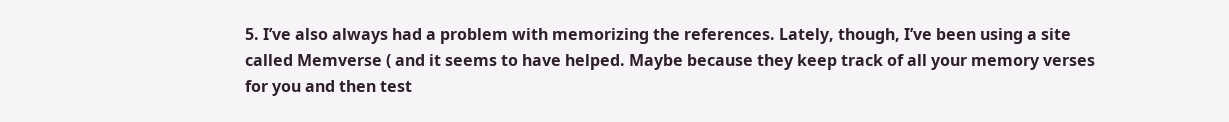5. I’ve also always had a problem with memorizing the references. Lately, though, I’ve been using a site called Memverse ( and it seems to have helped. Maybe because they keep track of all your memory verses for you and then test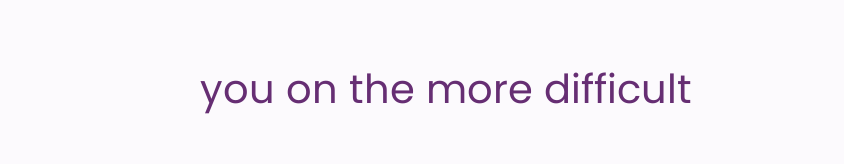you on the more difficult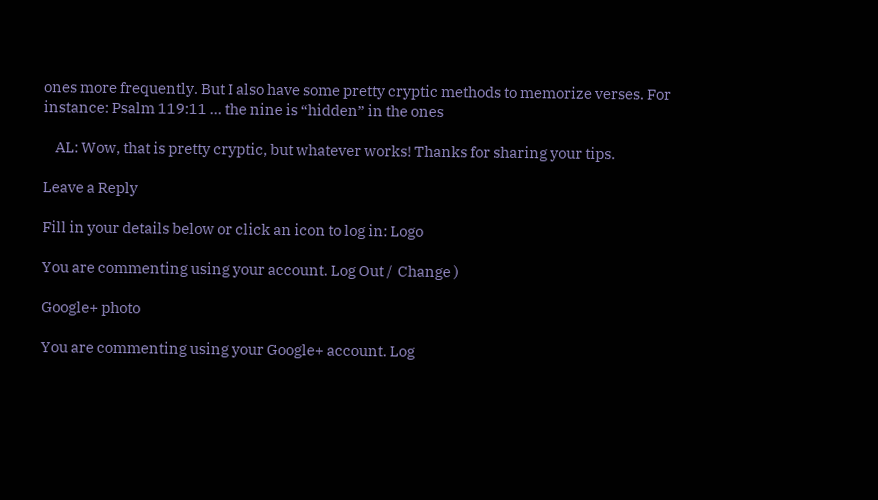ones more frequently. But I also have some pretty cryptic methods to memorize verses. For instance: Psalm 119:11 … the nine is “hidden” in the ones

    AL: Wow, that is pretty cryptic, but whatever works! Thanks for sharing your tips.

Leave a Reply

Fill in your details below or click an icon to log in: Logo

You are commenting using your account. Log Out /  Change )

Google+ photo

You are commenting using your Google+ account. Log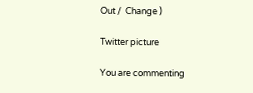Out /  Change )

Twitter picture

You are commenting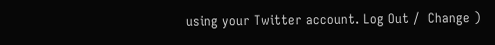using your Twitter account. Log Out /  Change )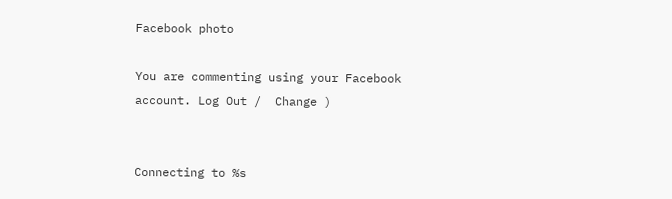Facebook photo

You are commenting using your Facebook account. Log Out /  Change )


Connecting to %s